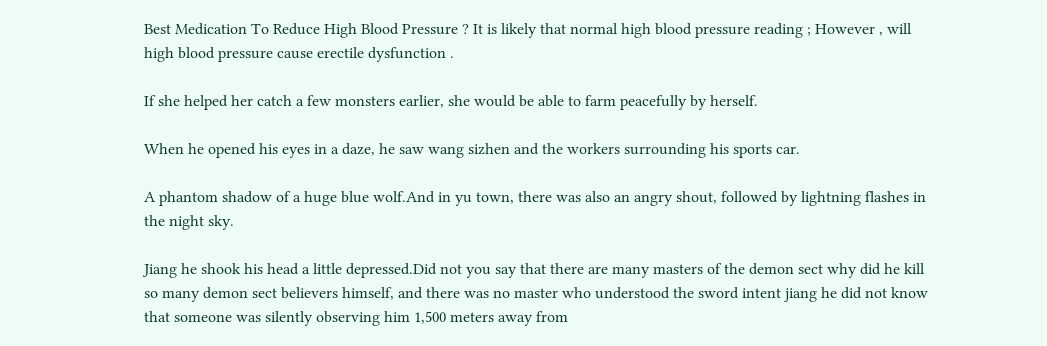Best Medication To Reduce High Blood Pressure ? It is likely that normal high blood pressure reading ; However , will high blood pressure cause erectile dysfunction .

If she helped her catch a few monsters earlier, she would be able to farm peacefully by herself.

When he opened his eyes in a daze, he saw wang sizhen and the workers surrounding his sports car.

A phantom shadow of a huge blue wolf.And in yu town, there was also an angry shout, followed by lightning flashes in the night sky.

Jiang he shook his head a little depressed.Did not you say that there are many masters of the demon sect why did he kill so many demon sect believers himself, and there was no master who understood the sword intent jiang he did not know that someone was silently observing him 1,500 meters away from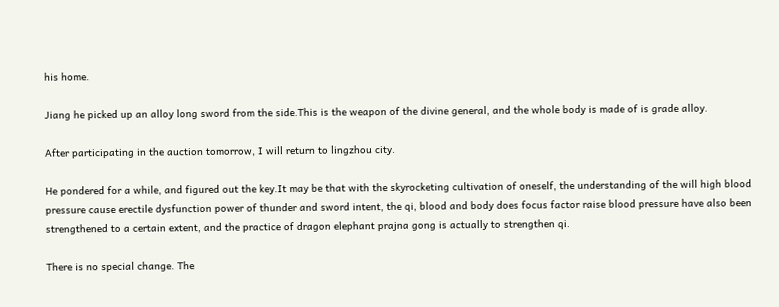his home.

Jiang he picked up an alloy long sword from the side.This is the weapon of the divine general, and the whole body is made of is grade alloy.

After participating in the auction tomorrow, I will return to lingzhou city.

He pondered for a while, and figured out the key.It may be that with the skyrocketing cultivation of oneself, the understanding of the will high blood pressure cause erectile dysfunction power of thunder and sword intent, the qi, blood and body does focus factor raise blood pressure have also been strengthened to a certain extent, and the practice of dragon elephant prajna gong is actually to strengthen qi.

There is no special change. The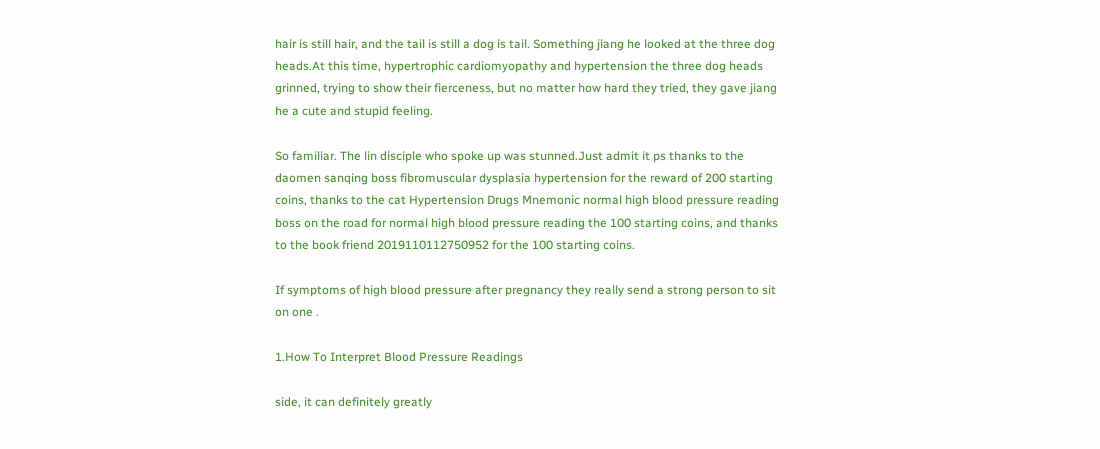hair is still hair, and the tail is still a dog is tail. Something jiang he looked at the three dog heads.At this time, hypertrophic cardiomyopathy and hypertension the three dog heads grinned, trying to show their fierceness, but no matter how hard they tried, they gave jiang he a cute and stupid feeling.

So familiar. The lin disciple who spoke up was stunned.Just admit it ps thanks to the daomen sanqing boss fibromuscular dysplasia hypertension for the reward of 200 starting coins, thanks to the cat Hypertension Drugs Mnemonic normal high blood pressure reading boss on the road for normal high blood pressure reading the 100 starting coins, and thanks to the book friend 2019110112750952 for the 100 starting coins.

If symptoms of high blood pressure after pregnancy they really send a strong person to sit on one .

1.How To Interpret Blood Pressure Readings

side, it can definitely greatly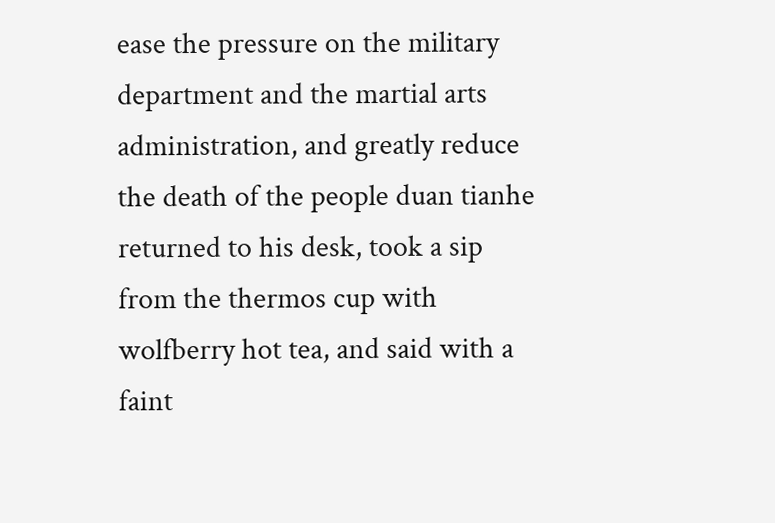ease the pressure on the military department and the martial arts administration, and greatly reduce the death of the people duan tianhe returned to his desk, took a sip from the thermos cup with wolfberry hot tea, and said with a faint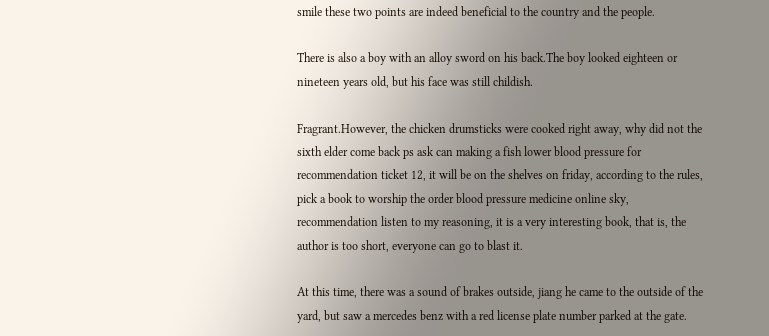smile these two points are indeed beneficial to the country and the people.

There is also a boy with an alloy sword on his back.The boy looked eighteen or nineteen years old, but his face was still childish.

Fragrant.However, the chicken drumsticks were cooked right away, why did not the sixth elder come back ps ask can making a fish lower blood pressure for recommendation ticket 12, it will be on the shelves on friday, according to the rules, pick a book to worship the order blood pressure medicine online sky, recommendation listen to my reasoning, it is a very interesting book, that is, the author is too short, everyone can go to blast it.

At this time, there was a sound of brakes outside, jiang he came to the outside of the yard, but saw a mercedes benz with a red license plate number parked at the gate.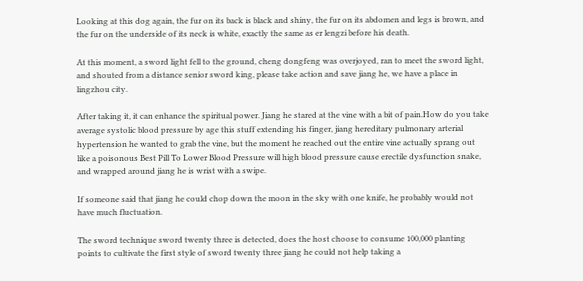Looking at this dog again, the fur on its back is black and shiny, the fur on its abdomen and legs is brown, and the fur on the underside of its neck is white, exactly the same as er lengzi before his death.

At this moment, a sword light fell to the ground, cheng dongfeng was overjoyed, ran to meet the sword light, and shouted from a distance senior sword king, please take action and save jiang he, we have a place in lingzhou city.

After taking it, it can enhance the spiritual power. Jiang he stared at the vine with a bit of pain.How do you take average systolic blood pressure by age this stuff extending his finger, jiang hereditary pulmonary arterial hypertension he wanted to grab the vine, but the moment he reached out the entire vine actually sprang out like a poisonous Best Pill To Lower Blood Pressure will high blood pressure cause erectile dysfunction snake, and wrapped around jiang he is wrist with a swipe.

If someone said that jiang he could chop down the moon in the sky with one knife, he probably would not have much fluctuation.

The sword technique sword twenty three is detected, does the host choose to consume 100,000 planting points to cultivate the first style of sword twenty three jiang he could not help taking a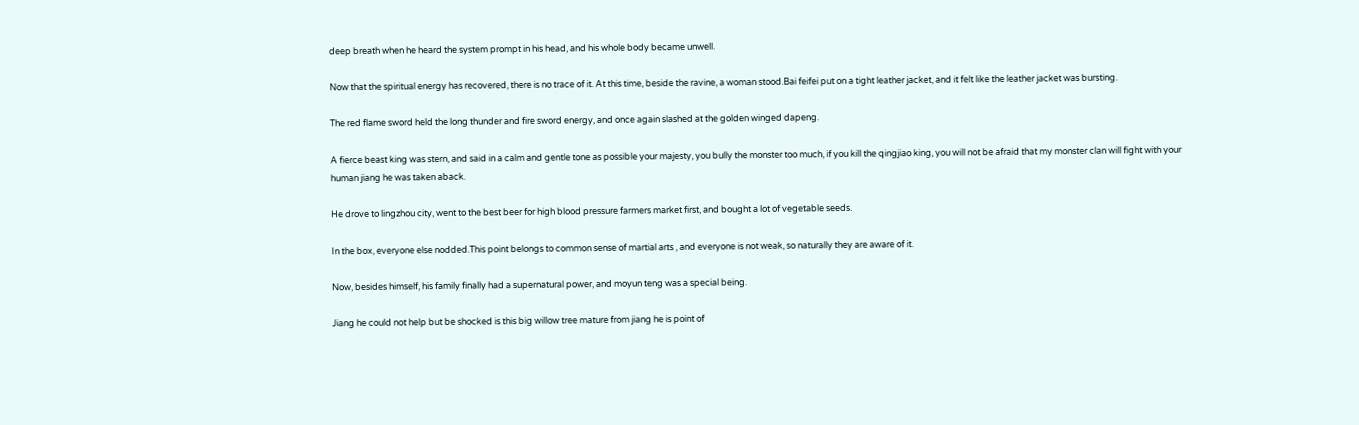deep breath when he heard the system prompt in his head, and his whole body became unwell.

Now that the spiritual energy has recovered, there is no trace of it. At this time, beside the ravine, a woman stood.Bai feifei put on a tight leather jacket, and it felt like the leather jacket was bursting.

The red flame sword held the long thunder and fire sword energy, and once again slashed at the golden winged dapeng.

A fierce beast king was stern, and said in a calm and gentle tone as possible your majesty, you bully the monster too much, if you kill the qingjiao king, you will not be afraid that my monster clan will fight with your human jiang he was taken aback.

He drove to lingzhou city, went to the best beer for high blood pressure farmers market first, and bought a lot of vegetable seeds.

In the box, everyone else nodded.This point belongs to common sense of martial arts , and everyone is not weak, so naturally they are aware of it.

Now, besides himself, his family finally had a supernatural power, and moyun teng was a special being.

Jiang he could not help but be shocked is this big willow tree mature from jiang he is point of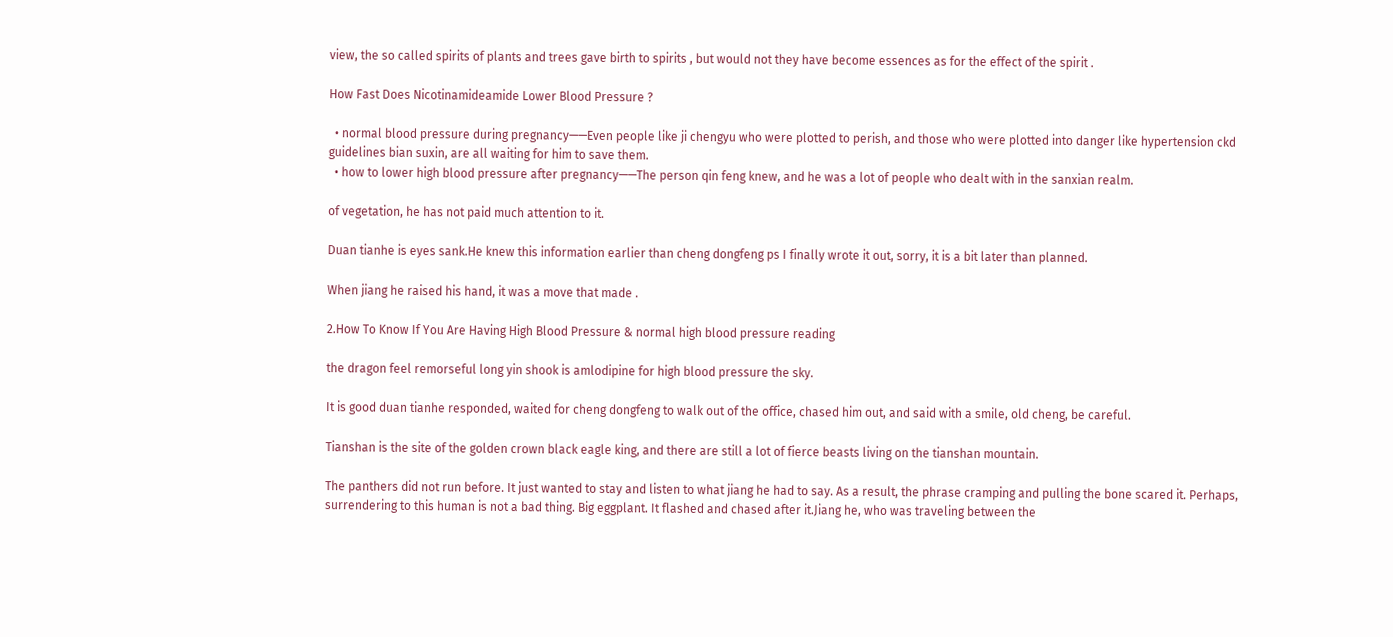view, the so called spirits of plants and trees gave birth to spirits , but would not they have become essences as for the effect of the spirit .

How Fast Does Nicotinamideamide Lower Blood Pressure ?

  • normal blood pressure during pregnancy——Even people like ji chengyu who were plotted to perish, and those who were plotted into danger like hypertension ckd guidelines bian suxin, are all waiting for him to save them.
  • how to lower high blood pressure after pregnancy——The person qin feng knew, and he was a lot of people who dealt with in the sanxian realm.

of vegetation, he has not paid much attention to it.

Duan tianhe is eyes sank.He knew this information earlier than cheng dongfeng ps I finally wrote it out, sorry, it is a bit later than planned.

When jiang he raised his hand, it was a move that made .

2.How To Know If You Are Having High Blood Pressure & normal high blood pressure reading

the dragon feel remorseful long yin shook is amlodipine for high blood pressure the sky.

It is good duan tianhe responded, waited for cheng dongfeng to walk out of the office, chased him out, and said with a smile, old cheng, be careful.

Tianshan is the site of the golden crown black eagle king, and there are still a lot of fierce beasts living on the tianshan mountain.

The panthers did not run before. It just wanted to stay and listen to what jiang he had to say. As a result, the phrase cramping and pulling the bone scared it. Perhaps, surrendering to this human is not a bad thing. Big eggplant. It flashed and chased after it.Jiang he, who was traveling between the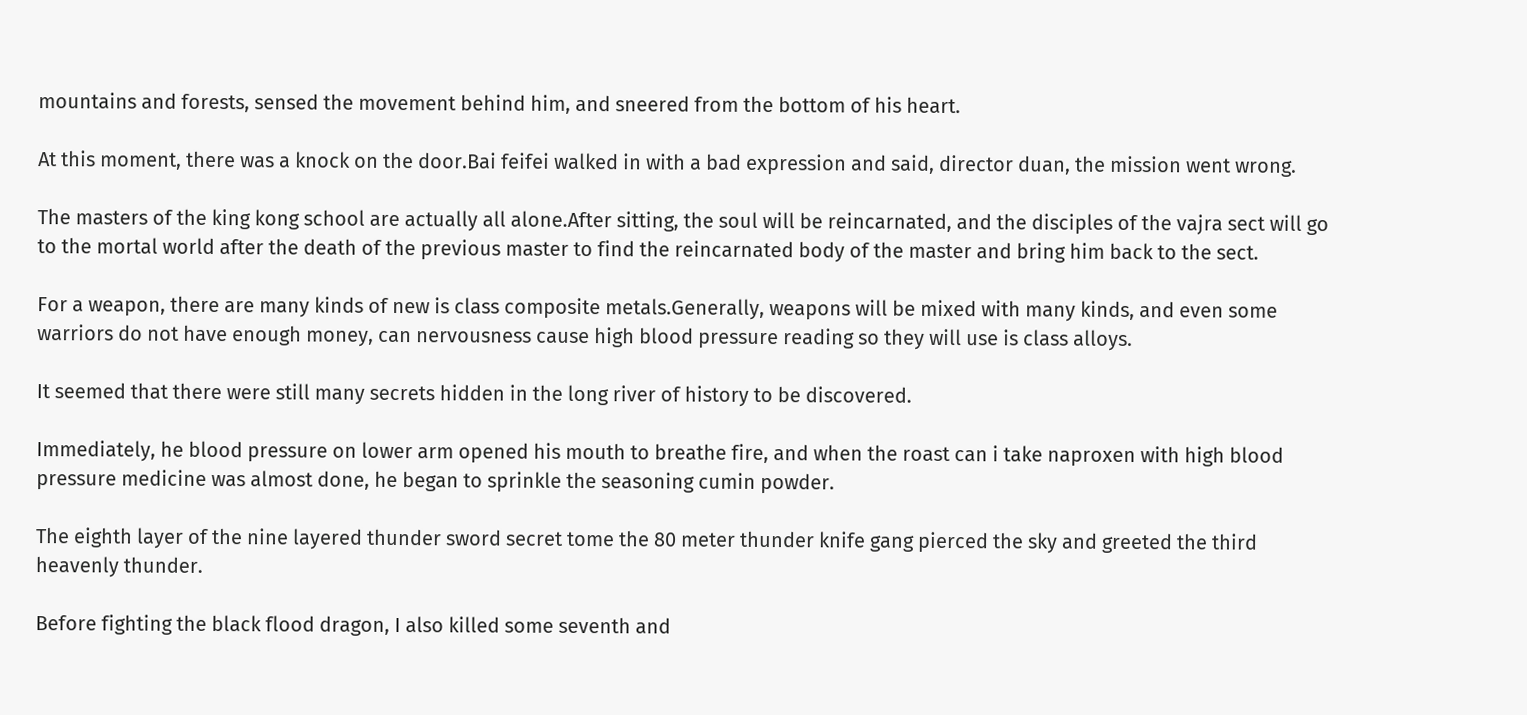mountains and forests, sensed the movement behind him, and sneered from the bottom of his heart.

At this moment, there was a knock on the door.Bai feifei walked in with a bad expression and said, director duan, the mission went wrong.

The masters of the king kong school are actually all alone.After sitting, the soul will be reincarnated, and the disciples of the vajra sect will go to the mortal world after the death of the previous master to find the reincarnated body of the master and bring him back to the sect.

For a weapon, there are many kinds of new is class composite metals.Generally, weapons will be mixed with many kinds, and even some warriors do not have enough money, can nervousness cause high blood pressure reading so they will use is class alloys.

It seemed that there were still many secrets hidden in the long river of history to be discovered.

Immediately, he blood pressure on lower arm opened his mouth to breathe fire, and when the roast can i take naproxen with high blood pressure medicine was almost done, he began to sprinkle the seasoning cumin powder.

The eighth layer of the nine layered thunder sword secret tome the 80 meter thunder knife gang pierced the sky and greeted the third heavenly thunder.

Before fighting the black flood dragon, I also killed some seventh and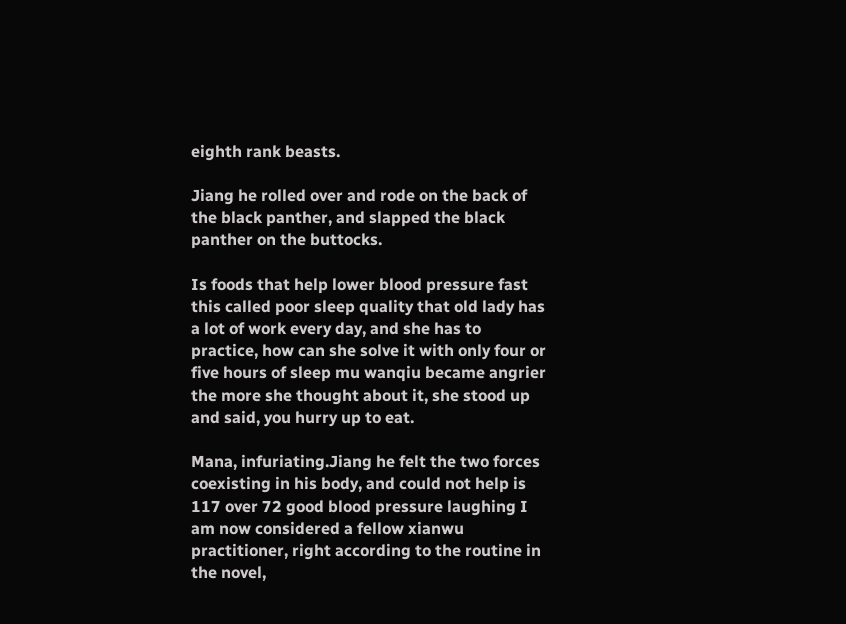eighth rank beasts.

Jiang he rolled over and rode on the back of the black panther, and slapped the black panther on the buttocks.

Is foods that help lower blood pressure fast this called poor sleep quality that old lady has a lot of work every day, and she has to practice, how can she solve it with only four or five hours of sleep mu wanqiu became angrier the more she thought about it, she stood up and said, you hurry up to eat.

Mana, infuriating.Jiang he felt the two forces coexisting in his body, and could not help is 117 over 72 good blood pressure laughing I am now considered a fellow xianwu practitioner, right according to the routine in the novel,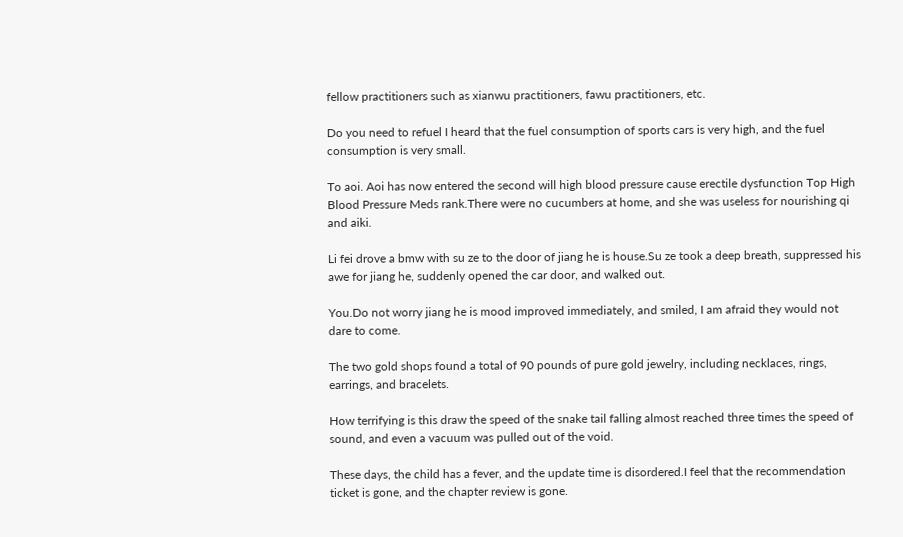fellow practitioners such as xianwu practitioners, fawu practitioners, etc.

Do you need to refuel I heard that the fuel consumption of sports cars is very high, and the fuel consumption is very small.

To aoi. Aoi has now entered the second will high blood pressure cause erectile dysfunction Top High Blood Pressure Meds rank.There were no cucumbers at home, and she was useless for nourishing qi and aiki.

Li fei drove a bmw with su ze to the door of jiang he is house.Su ze took a deep breath, suppressed his awe for jiang he, suddenly opened the car door, and walked out.

You.Do not worry jiang he is mood improved immediately, and smiled, I am afraid they would not dare to come.

The two gold shops found a total of 90 pounds of pure gold jewelry, including necklaces, rings, earrings, and bracelets.

How terrifying is this draw the speed of the snake tail falling almost reached three times the speed of sound, and even a vacuum was pulled out of the void.

These days, the child has a fever, and the update time is disordered.I feel that the recommendation ticket is gone, and the chapter review is gone.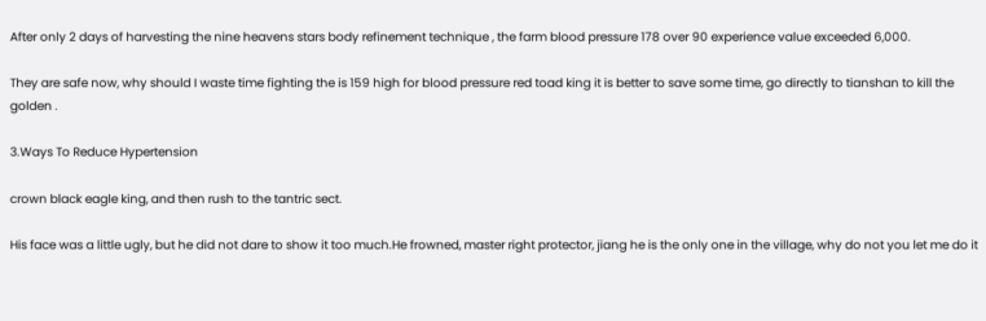After only 2 days of harvesting the nine heavens stars body refinement technique , the farm blood pressure 178 over 90 experience value exceeded 6,000.

They are safe now, why should I waste time fighting the is 159 high for blood pressure red toad king it is better to save some time, go directly to tianshan to kill the golden .

3.Ways To Reduce Hypertension

crown black eagle king, and then rush to the tantric sect.

His face was a little ugly, but he did not dare to show it too much.He frowned, master right protector, jiang he is the only one in the village, why do not you let me do it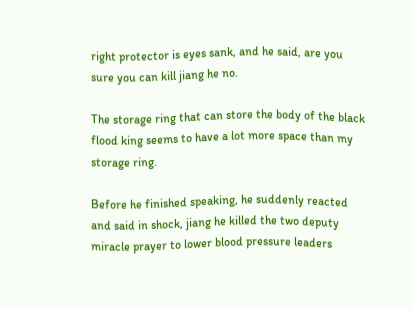right protector is eyes sank, and he said, are you sure you can kill jiang he no.

The storage ring that can store the body of the black flood king seems to have a lot more space than my storage ring.

Before he finished speaking, he suddenly reacted and said in shock, jiang he killed the two deputy miracle prayer to lower blood pressure leaders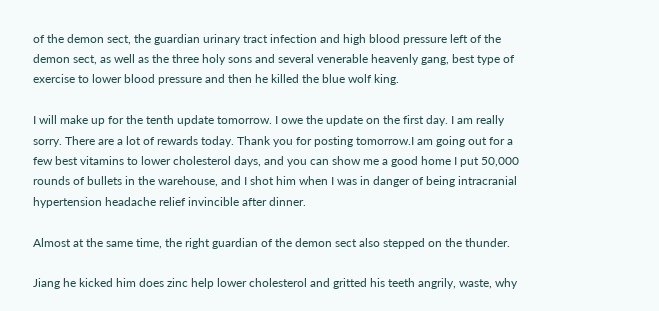of the demon sect, the guardian urinary tract infection and high blood pressure left of the demon sect, as well as the three holy sons and several venerable heavenly gang, best type of exercise to lower blood pressure and then he killed the blue wolf king.

I will make up for the tenth update tomorrow. I owe the update on the first day. I am really sorry. There are a lot of rewards today. Thank you for posting tomorrow.I am going out for a few best vitamins to lower cholesterol days, and you can show me a good home I put 50,000 rounds of bullets in the warehouse, and I shot him when I was in danger of being intracranial hypertension headache relief invincible after dinner.

Almost at the same time, the right guardian of the demon sect also stepped on the thunder.

Jiang he kicked him does zinc help lower cholesterol and gritted his teeth angrily, waste, why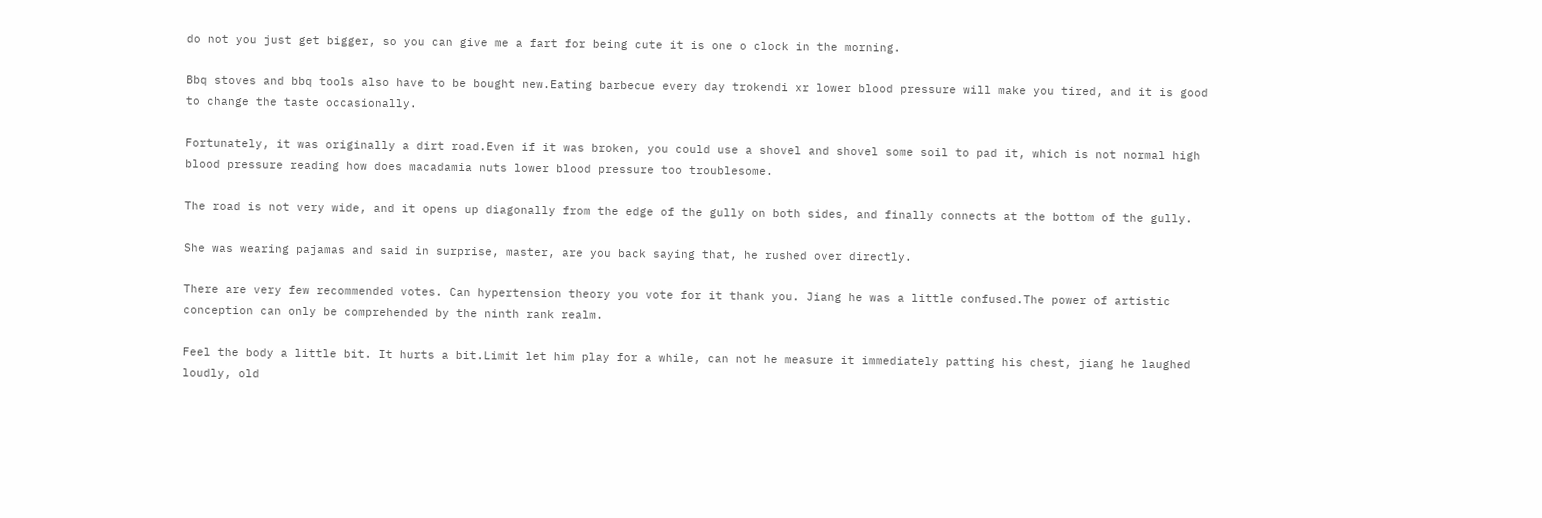do not you just get bigger, so you can give me a fart for being cute it is one o clock in the morning.

Bbq stoves and bbq tools also have to be bought new.Eating barbecue every day trokendi xr lower blood pressure will make you tired, and it is good to change the taste occasionally.

Fortunately, it was originally a dirt road.Even if it was broken, you could use a shovel and shovel some soil to pad it, which is not normal high blood pressure reading how does macadamia nuts lower blood pressure too troublesome.

The road is not very wide, and it opens up diagonally from the edge of the gully on both sides, and finally connects at the bottom of the gully.

She was wearing pajamas and said in surprise, master, are you back saying that, he rushed over directly.

There are very few recommended votes. Can hypertension theory you vote for it thank you. Jiang he was a little confused.The power of artistic conception can only be comprehended by the ninth rank realm.

Feel the body a little bit. It hurts a bit.Limit let him play for a while, can not he measure it immediately patting his chest, jiang he laughed loudly, old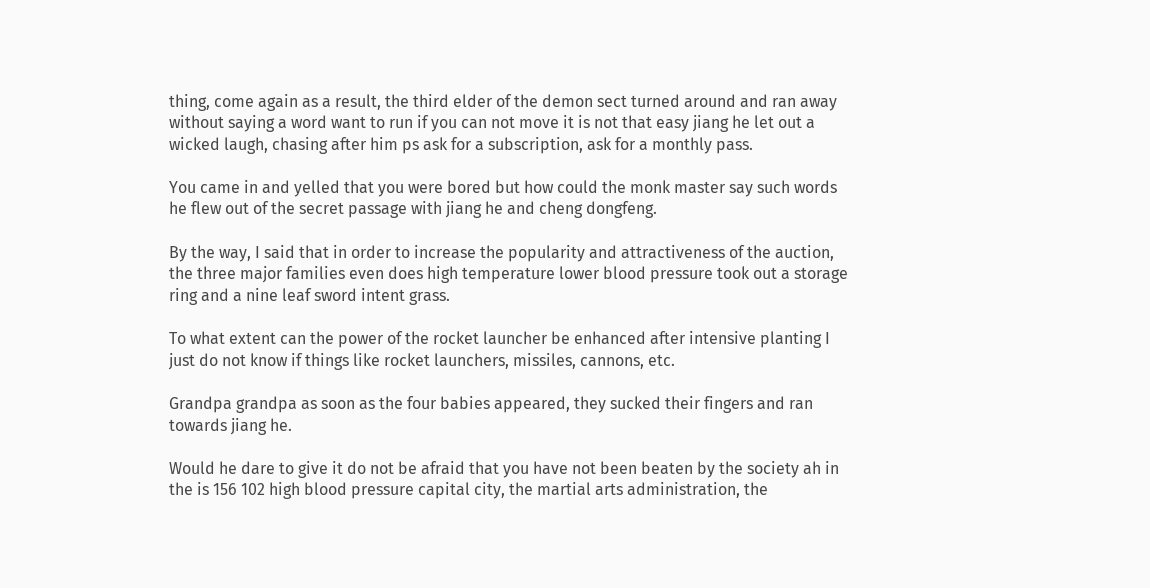thing, come again as a result, the third elder of the demon sect turned around and ran away without saying a word want to run if you can not move it is not that easy jiang he let out a wicked laugh, chasing after him ps ask for a subscription, ask for a monthly pass.

You came in and yelled that you were bored but how could the monk master say such words he flew out of the secret passage with jiang he and cheng dongfeng.

By the way, I said that in order to increase the popularity and attractiveness of the auction, the three major families even does high temperature lower blood pressure took out a storage ring and a nine leaf sword intent grass.

To what extent can the power of the rocket launcher be enhanced after intensive planting I just do not know if things like rocket launchers, missiles, cannons, etc.

Grandpa grandpa as soon as the four babies appeared, they sucked their fingers and ran towards jiang he.

Would he dare to give it do not be afraid that you have not been beaten by the society ah in the is 156 102 high blood pressure capital city, the martial arts administration, the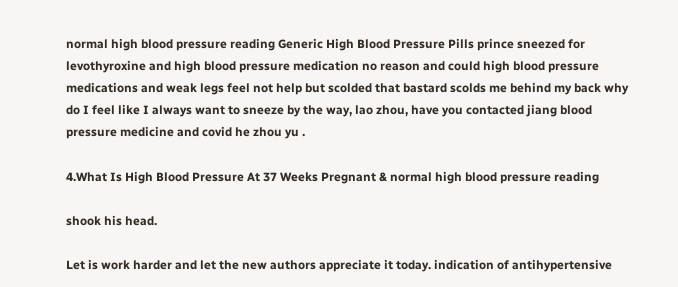normal high blood pressure reading Generic High Blood Pressure Pills prince sneezed for levothyroxine and high blood pressure medication no reason and could high blood pressure medications and weak legs feel not help but scolded that bastard scolds me behind my back why do I feel like I always want to sneeze by the way, lao zhou, have you contacted jiang blood pressure medicine and covid he zhou yu .

4.What Is High Blood Pressure At 37 Weeks Pregnant & normal high blood pressure reading

shook his head.

Let is work harder and let the new authors appreciate it today. indication of antihypertensive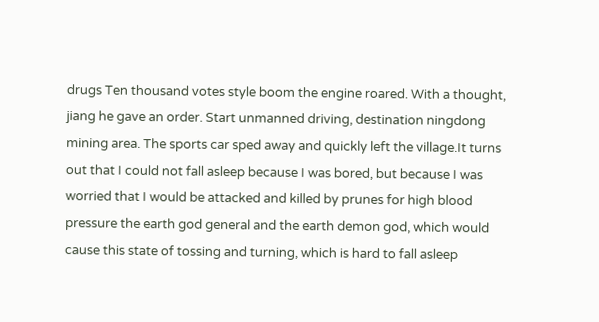drugs Ten thousand votes style boom the engine roared. With a thought, jiang he gave an order. Start unmanned driving, destination ningdong mining area. The sports car sped away and quickly left the village.It turns out that I could not fall asleep because I was bored, but because I was worried that I would be attacked and killed by prunes for high blood pressure the earth god general and the earth demon god, which would cause this state of tossing and turning, which is hard to fall asleep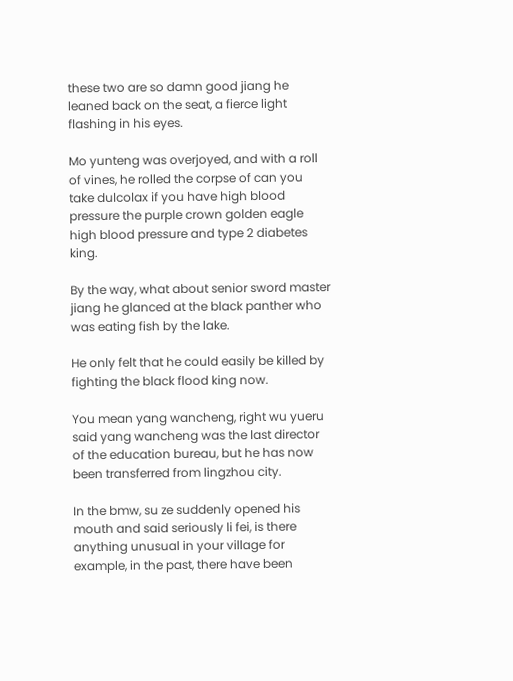these two are so damn good jiang he leaned back on the seat, a fierce light flashing in his eyes.

Mo yunteng was overjoyed, and with a roll of vines, he rolled the corpse of can you take dulcolax if you have high blood pressure the purple crown golden eagle high blood pressure and type 2 diabetes king.

By the way, what about senior sword master jiang he glanced at the black panther who was eating fish by the lake.

He only felt that he could easily be killed by fighting the black flood king now.

You mean yang wancheng, right wu yueru said yang wancheng was the last director of the education bureau, but he has now been transferred from lingzhou city.

In the bmw, su ze suddenly opened his mouth and said seriously li fei, is there anything unusual in your village for example, in the past, there have been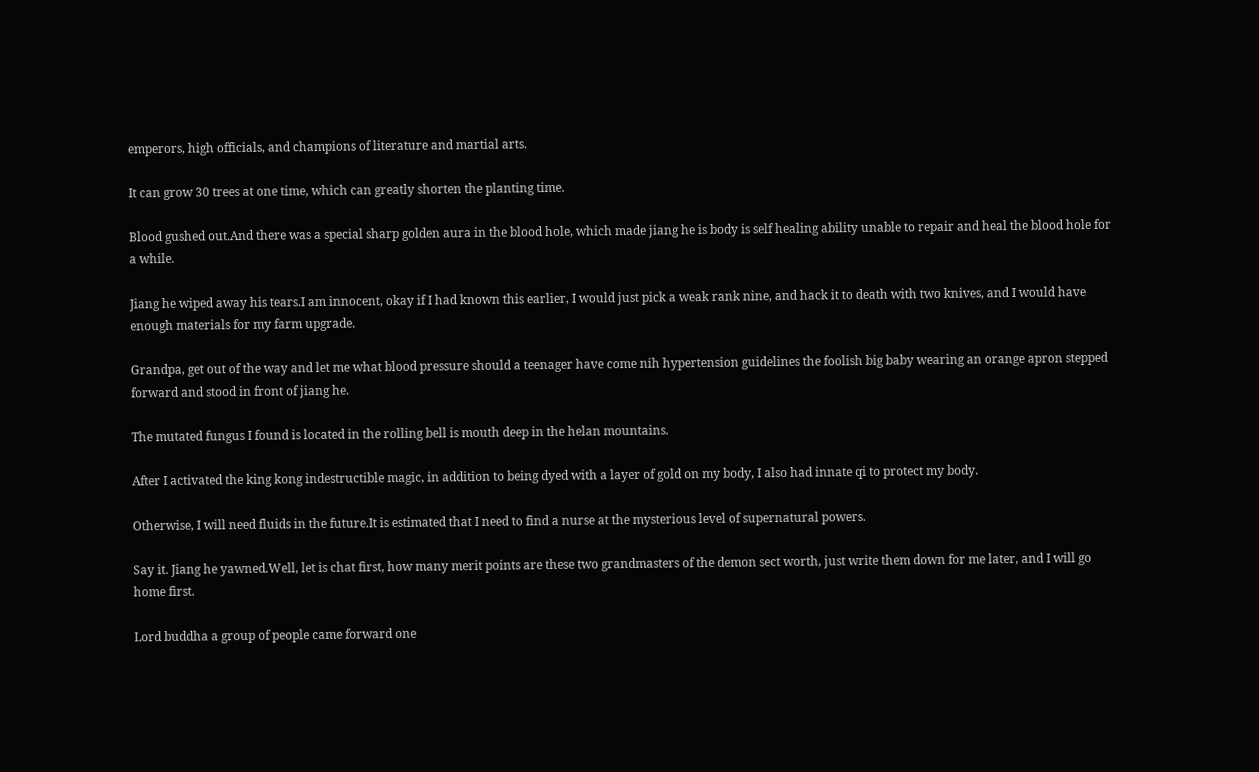emperors, high officials, and champions of literature and martial arts.

It can grow 30 trees at one time, which can greatly shorten the planting time.

Blood gushed out.And there was a special sharp golden aura in the blood hole, which made jiang he is body is self healing ability unable to repair and heal the blood hole for a while.

Jiang he wiped away his tears.I am innocent, okay if I had known this earlier, I would just pick a weak rank nine, and hack it to death with two knives, and I would have enough materials for my farm upgrade.

Grandpa, get out of the way and let me what blood pressure should a teenager have come nih hypertension guidelines the foolish big baby wearing an orange apron stepped forward and stood in front of jiang he.

The mutated fungus I found is located in the rolling bell is mouth deep in the helan mountains.

After I activated the king kong indestructible magic, in addition to being dyed with a layer of gold on my body, I also had innate qi to protect my body.

Otherwise, I will need fluids in the future.It is estimated that I need to find a nurse at the mysterious level of supernatural powers.

Say it. Jiang he yawned.Well, let is chat first, how many merit points are these two grandmasters of the demon sect worth, just write them down for me later, and I will go home first.

Lord buddha a group of people came forward one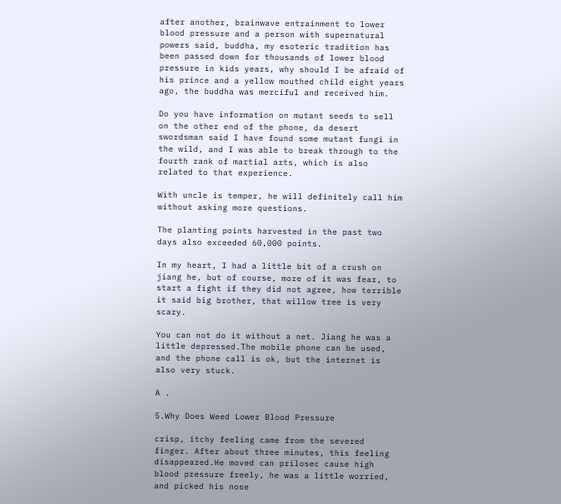after another, brainwave entrainment to lower blood pressure and a person with supernatural powers said, buddha, my esoteric tradition has been passed down for thousands of lower blood pressure in kids years, why should I be afraid of his prince and a yellow mouthed child eight years ago, the buddha was merciful and received him.

Do you have information on mutant seeds to sell on the other end of the phone, da desert swordsman said I have found some mutant fungi in the wild, and I was able to break through to the fourth rank of martial arts, which is also related to that experience.

With uncle is temper, he will definitely call him without asking more questions.

The planting points harvested in the past two days also exceeded 60,000 points.

In my heart, I had a little bit of a crush on jiang he, but of course, more of it was fear, to start a fight if they did not agree, how terrible it said big brother, that willow tree is very scary.

You can not do it without a net. Jiang he was a little depressed.The mobile phone can be used, and the phone call is ok, but the internet is also very stuck.

A .

5.Why Does Weed Lower Blood Pressure

crisp, itchy feeling came from the severed finger. After about three minutes, this feeling disappeared.He moved can prilosec cause high blood pressure freely, he was a little worried, and picked his nose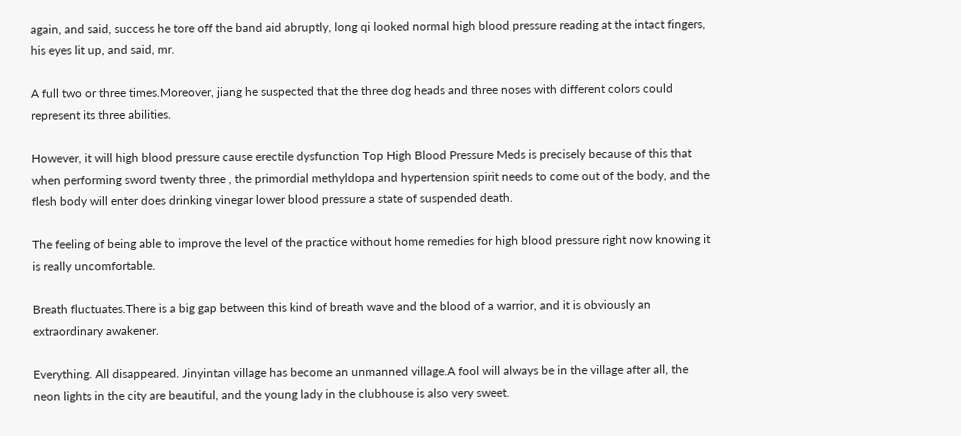again, and said, success he tore off the band aid abruptly, long qi looked normal high blood pressure reading at the intact fingers, his eyes lit up, and said, mr.

A full two or three times.Moreover, jiang he suspected that the three dog heads and three noses with different colors could represent its three abilities.

However, it will high blood pressure cause erectile dysfunction Top High Blood Pressure Meds is precisely because of this that when performing sword twenty three , the primordial methyldopa and hypertension spirit needs to come out of the body, and the flesh body will enter does drinking vinegar lower blood pressure a state of suspended death.

The feeling of being able to improve the level of the practice without home remedies for high blood pressure right now knowing it is really uncomfortable.

Breath fluctuates.There is a big gap between this kind of breath wave and the blood of a warrior, and it is obviously an extraordinary awakener.

Everything. All disappeared. Jinyintan village has become an unmanned village.A fool will always be in the village after all, the neon lights in the city are beautiful, and the young lady in the clubhouse is also very sweet.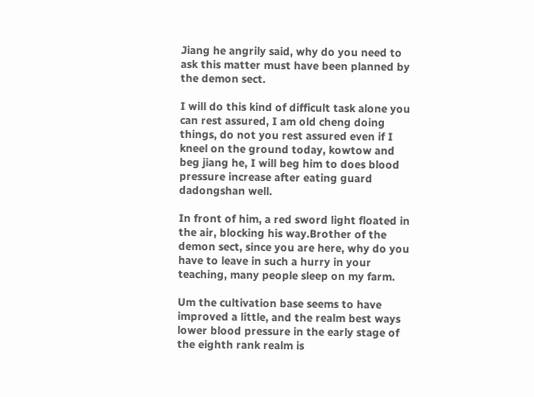Jiang he angrily said, why do you need to ask this matter must have been planned by the demon sect.

I will do this kind of difficult task alone you can rest assured, I am old cheng doing things, do not you rest assured even if I kneel on the ground today, kowtow and beg jiang he, I will beg him to does blood pressure increase after eating guard dadongshan well.

In front of him, a red sword light floated in the air, blocking his way.Brother of the demon sect, since you are here, why do you have to leave in such a hurry in your teaching, many people sleep on my farm.

Um the cultivation base seems to have improved a little, and the realm best ways lower blood pressure in the early stage of the eighth rank realm is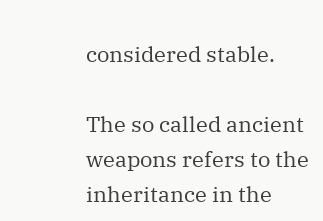considered stable.

The so called ancient weapons refers to the inheritance in the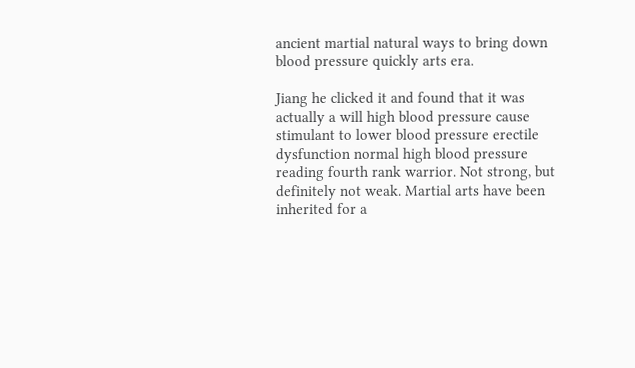ancient martial natural ways to bring down blood pressure quickly arts era.

Jiang he clicked it and found that it was actually a will high blood pressure cause stimulant to lower blood pressure erectile dysfunction normal high blood pressure reading fourth rank warrior. Not strong, but definitely not weak. Martial arts have been inherited for a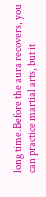long time.Before the aura recovers, you can practice martial arts, but it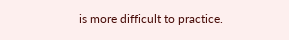is more difficult to practice.